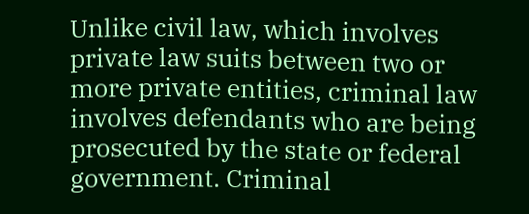Unlike civil law, which involves private law suits between two or more private entities, criminal law involves defendants who are being prosecuted by the state or federal government. Criminal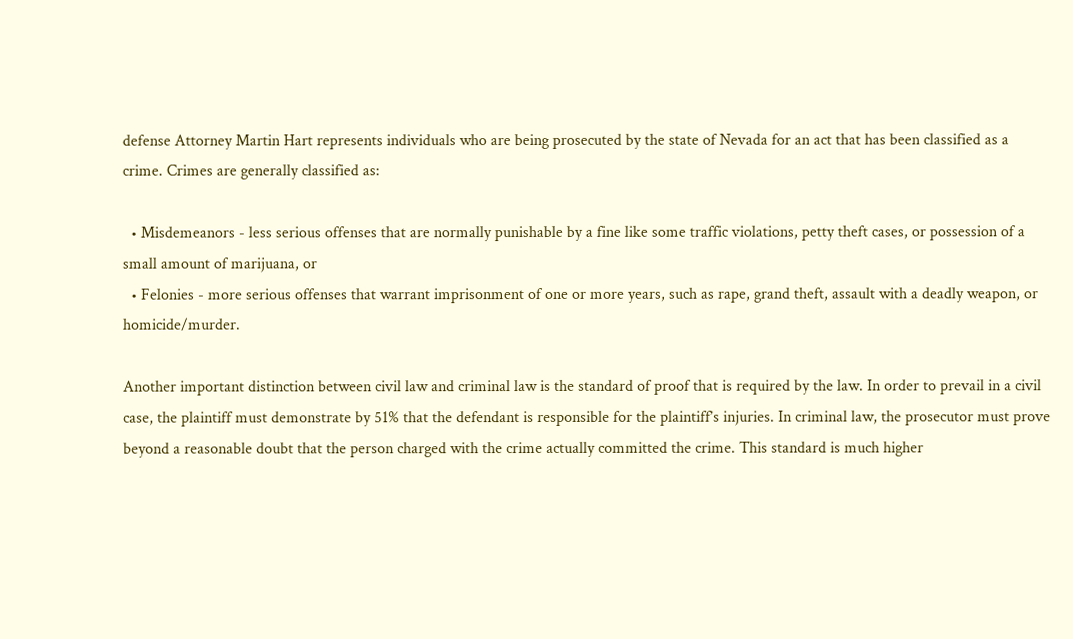defense Attorney Martin Hart represents individuals who are being prosecuted by the state of Nevada for an act that has been classified as a crime. Crimes are generally classified as:

  • Misdemeanors - less serious offenses that are normally punishable by a fine like some traffic violations, petty theft cases, or possession of a small amount of marijuana, or
  • Felonies - more serious offenses that warrant imprisonment of one or more years, such as rape, grand theft, assault with a deadly weapon, or homicide/murder.

Another important distinction between civil law and criminal law is the standard of proof that is required by the law. In order to prevail in a civil case, the plaintiff must demonstrate by 51% that the defendant is responsible for the plaintiff’s injuries. In criminal law, the prosecutor must prove beyond a reasonable doubt that the person charged with the crime actually committed the crime. This standard is much higher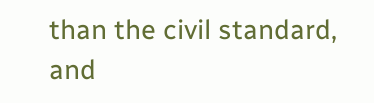than the civil standard, and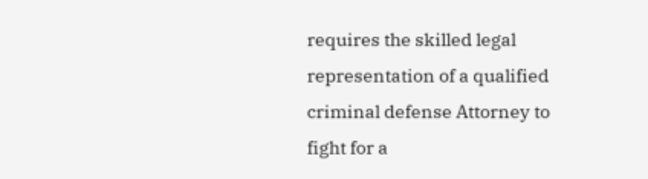requires the skilled legal representation of a qualified criminal defense Attorney to fight for a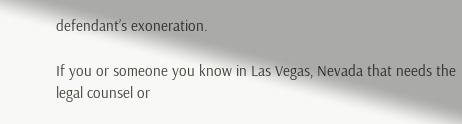defendant’s exoneration.

If you or someone you know in Las Vegas, Nevada that needs the legal counsel or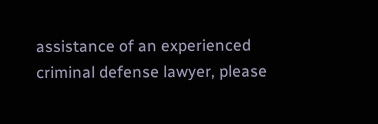assistance of an experienced criminal defense lawyer, please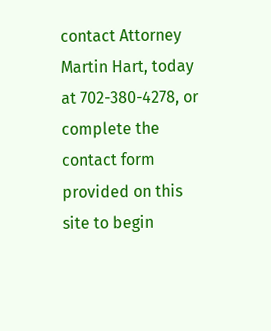contact Attorney Martin Hart, today at 702-380-4278, or complete the contact form provided on this site to begin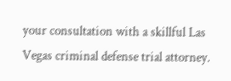your consultation with a skillful Las Vegas criminal defense trial attorney.